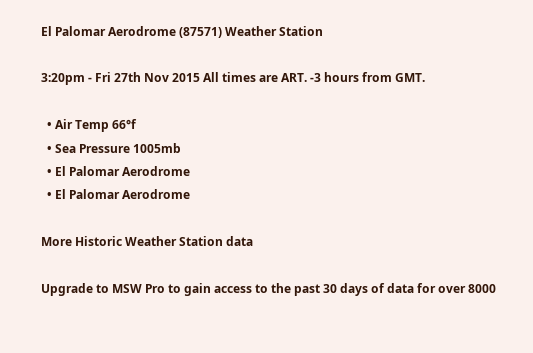El Palomar Aerodrome (87571) Weather Station

3:20pm - Fri 27th Nov 2015 All times are ART. -3 hours from GMT.

  • Air Temp 66°f
  • Sea Pressure 1005mb
  • El Palomar Aerodrome
  • El Palomar Aerodrome

More Historic Weather Station data

Upgrade to MSW Pro to gain access to the past 30 days of data for over 8000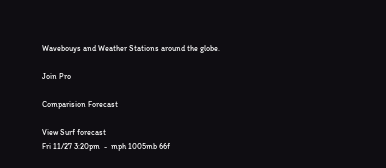Wavebouys and Weather Stations around the globe.

Join Pro

Comparision Forecast

View Surf forecast
Fri 11/27 3:20pm  -  mph 1005mb 66f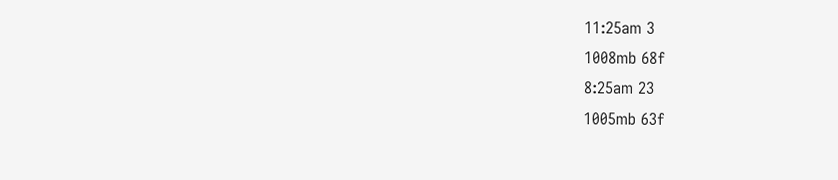11:25am 3
1008mb 68f
8:25am 23
1005mb 63f